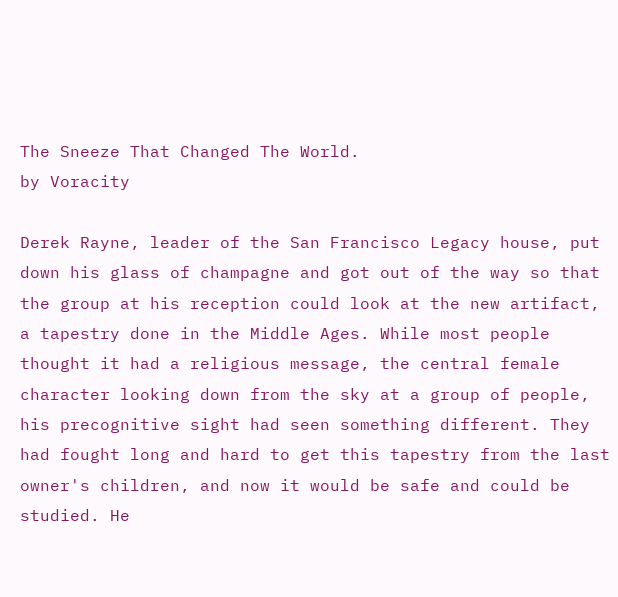The Sneeze That Changed The World.
by Voracity

Derek Rayne, leader of the San Francisco Legacy house, put down his glass of champagne and got out of the way so that the group at his reception could look at the new artifact, a tapestry done in the Middle Ages. While most people thought it had a religious message, the central female character looking down from the sky at a group of people, his precognitive sight had seen something different. They had fought long and hard to get this tapestry from the last owner's children, and now it would be safe and could be studied. He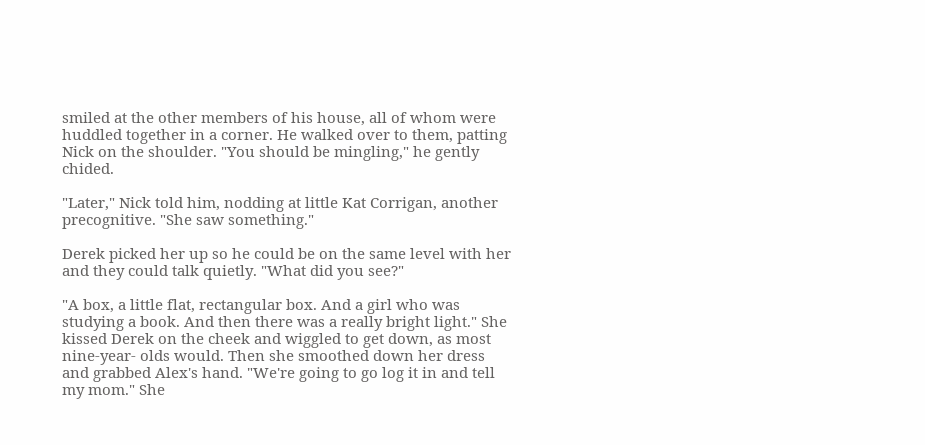smiled at the other members of his house, all of whom were huddled together in a corner. He walked over to them, patting Nick on the shoulder. "You should be mingling," he gently chided.

"Later," Nick told him, nodding at little Kat Corrigan, another precognitive. "She saw something."

Derek picked her up so he could be on the same level with her and they could talk quietly. "What did you see?"

"A box, a little flat, rectangular box. And a girl who was studying a book. And then there was a really bright light." She kissed Derek on the cheek and wiggled to get down, as most nine-year- olds would. Then she smoothed down her dress and grabbed Alex's hand. "We're going to go log it in and tell my mom." She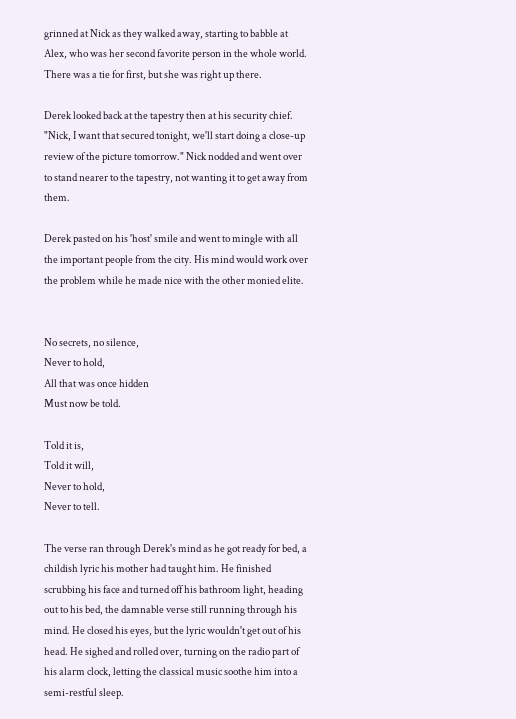grinned at Nick as they walked away, starting to babble at Alex, who was her second favorite person in the whole world. There was a tie for first, but she was right up there.

Derek looked back at the tapestry then at his security chief. "Nick, I want that secured tonight, we'll start doing a close-up review of the picture tomorrow." Nick nodded and went over to stand nearer to the tapestry, not wanting it to get away from them.

Derek pasted on his 'host' smile and went to mingle with all the important people from the city. His mind would work over the problem while he made nice with the other monied elite.


No secrets, no silence,
Never to hold,
All that was once hidden
Must now be told.

Told it is,
Told it will,
Never to hold,
Never to tell.

The verse ran through Derek's mind as he got ready for bed, a childish lyric his mother had taught him. He finished scrubbing his face and turned off his bathroom light, heading out to his bed, the damnable verse still running through his mind. He closed his eyes, but the lyric wouldn't get out of his head. He sighed and rolled over, turning on the radio part of his alarm clock, letting the classical music soothe him into a semi-restful sleep.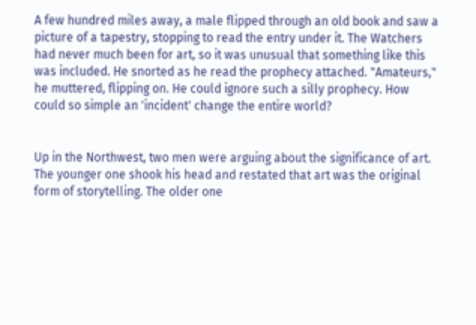A few hundred miles away, a male flipped through an old book and saw a picture of a tapestry, stopping to read the entry under it. The Watchers had never much been for art, so it was unusual that something like this was included. He snorted as he read the prophecy attached. "Amateurs," he muttered, flipping on. He could ignore such a silly prophecy. How could so simple an 'incident' change the entire world?


Up in the Northwest, two men were arguing about the significance of art. The younger one shook his head and restated that art was the original form of storytelling. The older one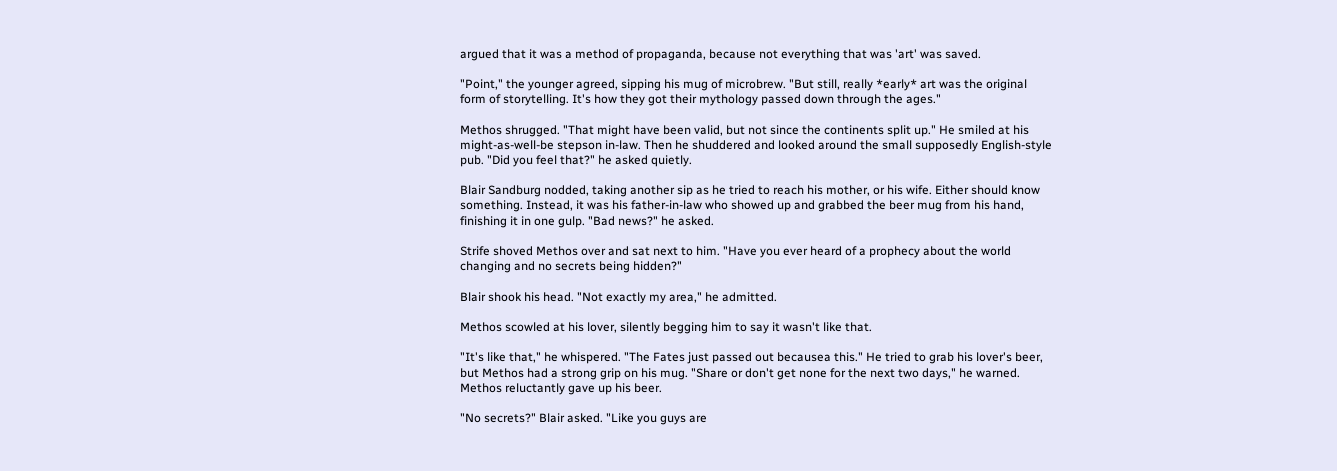argued that it was a method of propaganda, because not everything that was 'art' was saved.

"Point," the younger agreed, sipping his mug of microbrew. "But still, really *early* art was the original form of storytelling. It's how they got their mythology passed down through the ages."

Methos shrugged. "That might have been valid, but not since the continents split up." He smiled at his might-as-well-be stepson in-law. Then he shuddered and looked around the small supposedly English-style pub. "Did you feel that?" he asked quietly.

Blair Sandburg nodded, taking another sip as he tried to reach his mother, or his wife. Either should know something. Instead, it was his father-in-law who showed up and grabbed the beer mug from his hand, finishing it in one gulp. "Bad news?" he asked.

Strife shoved Methos over and sat next to him. "Have you ever heard of a prophecy about the world changing and no secrets being hidden?"

Blair shook his head. "Not exactly my area," he admitted.

Methos scowled at his lover, silently begging him to say it wasn't like that.

"It's like that," he whispered. "The Fates just passed out becausea this." He tried to grab his lover's beer, but Methos had a strong grip on his mug. "Share or don't get none for the next two days," he warned. Methos reluctantly gave up his beer.

"No secrets?" Blair asked. "Like you guys are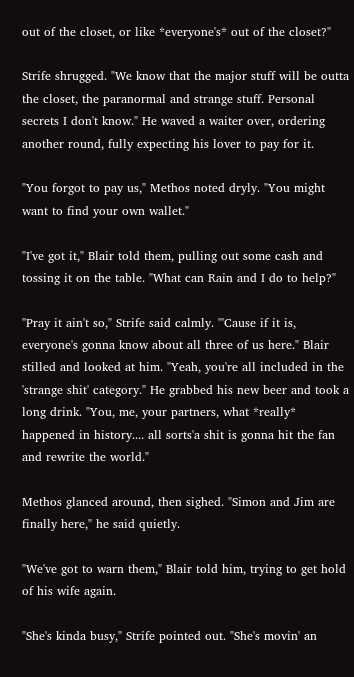out of the closet, or like *everyone's* out of the closet?"

Strife shrugged. "We know that the major stuff will be outta the closet, the paranormal and strange stuff. Personal secrets I don't know." He waved a waiter over, ordering another round, fully expecting his lover to pay for it.

"You forgot to pay us," Methos noted dryly. "You might want to find your own wallet."

"I've got it," Blair told them, pulling out some cash and tossing it on the table. "What can Rain and I do to help?"

"Pray it ain't so," Strife said calmly. "'Cause if it is, everyone's gonna know about all three of us here." Blair stilled and looked at him. "Yeah, you're all included in the 'strange shit' category." He grabbed his new beer and took a long drink. "You, me, your partners, what *really* happened in history.... all sorts'a shit is gonna hit the fan and rewrite the world."

Methos glanced around, then sighed. "Simon and Jim are finally here," he said quietly.

"We've got to warn them," Blair told him, trying to get hold of his wife again.

"She's kinda busy," Strife pointed out. "She's movin' an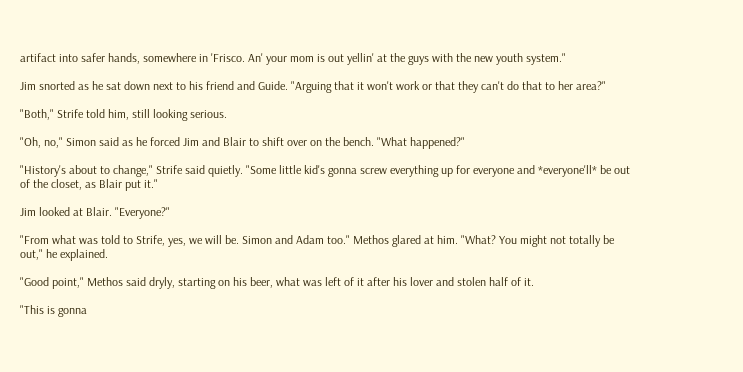artifact into safer hands, somewhere in 'Frisco. An' your mom is out yellin' at the guys with the new youth system."

Jim snorted as he sat down next to his friend and Guide. "Arguing that it won't work or that they can't do that to her area?"

"Both," Strife told him, still looking serious.

"Oh, no," Simon said as he forced Jim and Blair to shift over on the bench. "What happened?"

"History's about to change," Strife said quietly. "Some little kid's gonna screw everything up for everyone and *everyone'll* be out of the closet, as Blair put it."

Jim looked at Blair. "Everyone?"

"From what was told to Strife, yes, we will be. Simon and Adam too." Methos glared at him. "What? You might not totally be out," he explained.

"Good point," Methos said dryly, starting on his beer, what was left of it after his lover and stolen half of it.

"This is gonna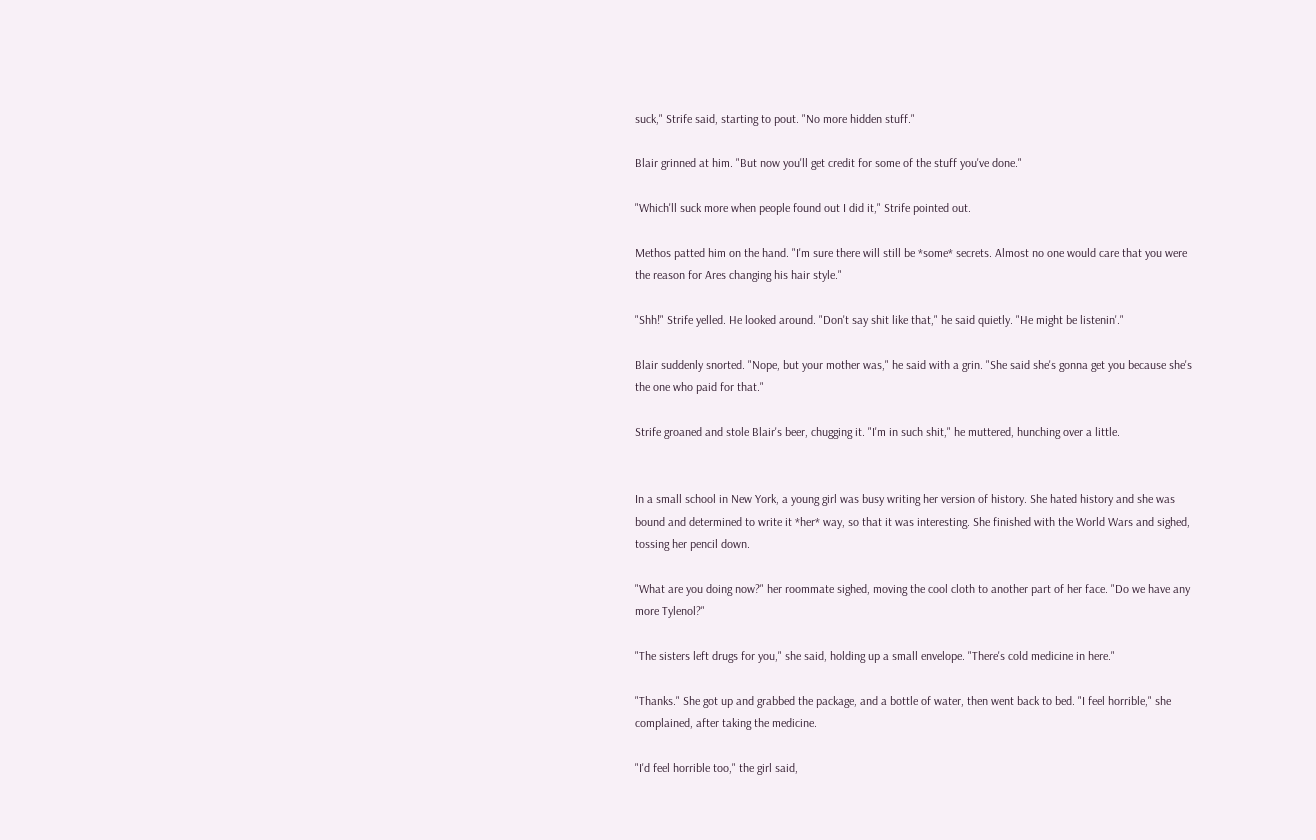suck," Strife said, starting to pout. "No more hidden stuff."

Blair grinned at him. "But now you'll get credit for some of the stuff you've done."

"Which'll suck more when people found out I did it," Strife pointed out.

Methos patted him on the hand. "I'm sure there will still be *some* secrets. Almost no one would care that you were the reason for Ares changing his hair style."

"Shh!" Strife yelled. He looked around. "Don't say shit like that," he said quietly. "He might be listenin'."

Blair suddenly snorted. "Nope, but your mother was," he said with a grin. "She said she's gonna get you because she's the one who paid for that."

Strife groaned and stole Blair's beer, chugging it. "I'm in such shit," he muttered, hunching over a little.


In a small school in New York, a young girl was busy writing her version of history. She hated history and she was bound and determined to write it *her* way, so that it was interesting. She finished with the World Wars and sighed, tossing her pencil down.

"What are you doing now?" her roommate sighed, moving the cool cloth to another part of her face. "Do we have any more Tylenol?"

"The sisters left drugs for you," she said, holding up a small envelope. "There's cold medicine in here."

"Thanks." She got up and grabbed the package, and a bottle of water, then went back to bed. "I feel horrible," she complained, after taking the medicine.

"I'd feel horrible too," the girl said,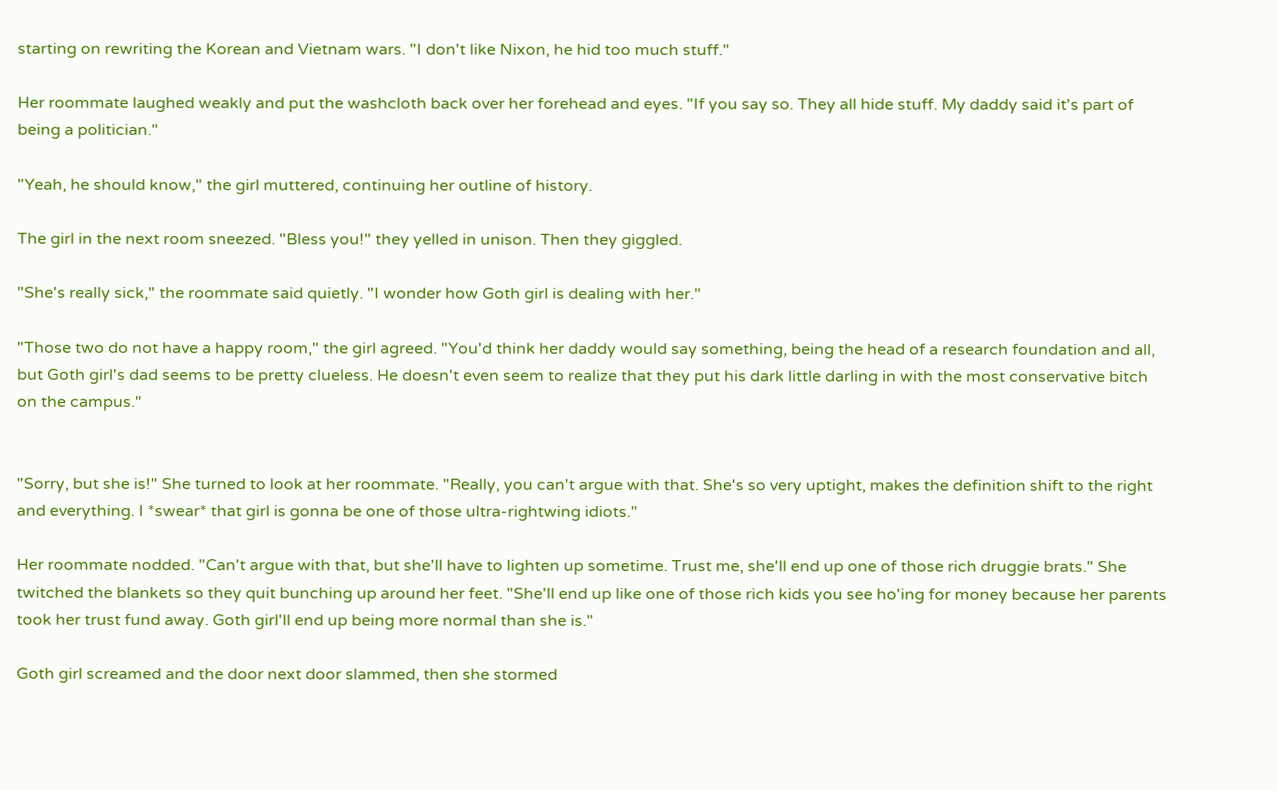starting on rewriting the Korean and Vietnam wars. "I don't like Nixon, he hid too much stuff."

Her roommate laughed weakly and put the washcloth back over her forehead and eyes. "If you say so. They all hide stuff. My daddy said it's part of being a politician."

"Yeah, he should know," the girl muttered, continuing her outline of history.

The girl in the next room sneezed. "Bless you!" they yelled in unison. Then they giggled.

"She's really sick," the roommate said quietly. "I wonder how Goth girl is dealing with her."

"Those two do not have a happy room," the girl agreed. "You'd think her daddy would say something, being the head of a research foundation and all, but Goth girl's dad seems to be pretty clueless. He doesn't even seem to realize that they put his dark little darling in with the most conservative bitch on the campus."


"Sorry, but she is!" She turned to look at her roommate. "Really, you can't argue with that. She's so very uptight, makes the definition shift to the right and everything. I *swear* that girl is gonna be one of those ultra-rightwing idiots."

Her roommate nodded. "Can't argue with that, but she'll have to lighten up sometime. Trust me, she'll end up one of those rich druggie brats." She twitched the blankets so they quit bunching up around her feet. "She'll end up like one of those rich kids you see ho'ing for money because her parents took her trust fund away. Goth girl'll end up being more normal than she is."

Goth girl screamed and the door next door slammed, then she stormed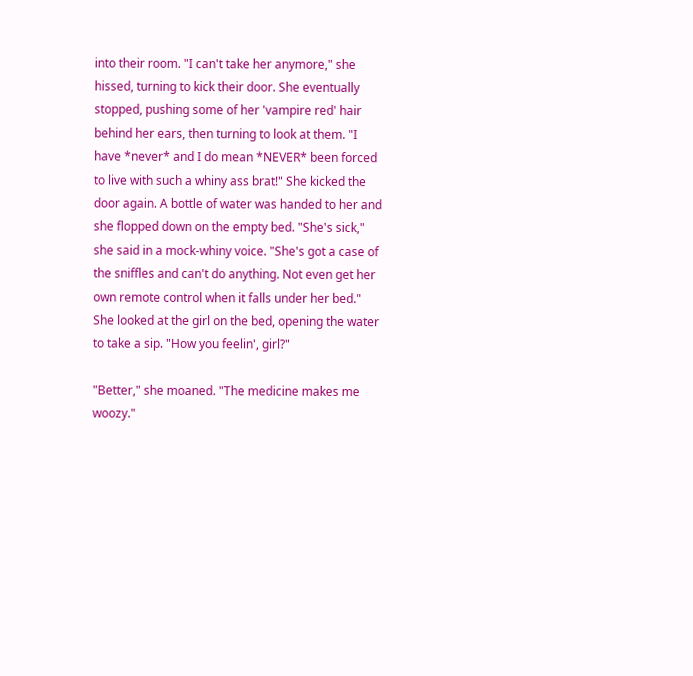into their room. "I can't take her anymore," she hissed, turning to kick their door. She eventually stopped, pushing some of her 'vampire red' hair behind her ears, then turning to look at them. "I have *never* and I do mean *NEVER* been forced to live with such a whiny ass brat!" She kicked the door again. A bottle of water was handed to her and she flopped down on the empty bed. "She's sick," she said in a mock-whiny voice. "She's got a case of the sniffles and can't do anything. Not even get her own remote control when it falls under her bed." She looked at the girl on the bed, opening the water to take a sip. "How you feelin', girl?"

"Better," she moaned. "The medicine makes me woozy."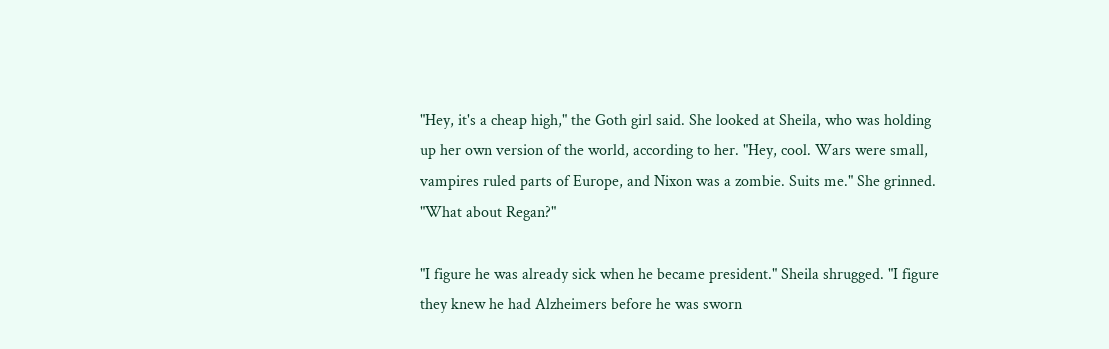"Hey, it's a cheap high," the Goth girl said. She looked at Sheila, who was holding up her own version of the world, according to her. "Hey, cool. Wars were small, vampires ruled parts of Europe, and Nixon was a zombie. Suits me." She grinned. "What about Regan?"

"I figure he was already sick when he became president." Sheila shrugged. "I figure they knew he had Alzheimers before he was sworn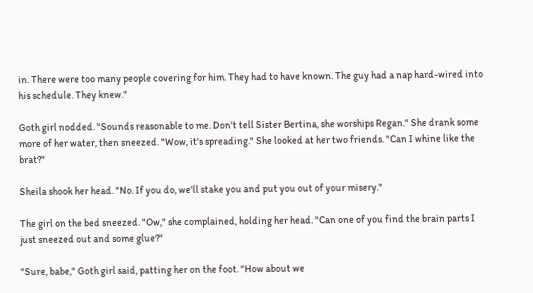in. There were too many people covering for him. They had to have known. The guy had a nap hard-wired into his schedule. They knew."

Goth girl nodded. "Sounds reasonable to me. Don't tell Sister Bertina, she worships Regan." She drank some more of her water, then sneezed. "Wow, it's spreading." She looked at her two friends. "Can I whine like the brat?"

Sheila shook her head. "No. If you do, we'll stake you and put you out of your misery."

The girl on the bed sneezed. "Ow," she complained, holding her head. "Can one of you find the brain parts I just sneezed out and some glue?"

"Sure, babe," Goth girl said, patting her on the foot. "How about we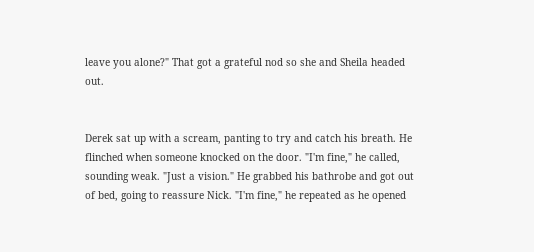leave you alone?" That got a grateful nod so she and Sheila headed out.


Derek sat up with a scream, panting to try and catch his breath. He flinched when someone knocked on the door. "I'm fine," he called, sounding weak. "Just a vision." He grabbed his bathrobe and got out of bed, going to reassure Nick. "I'm fine," he repeated as he opened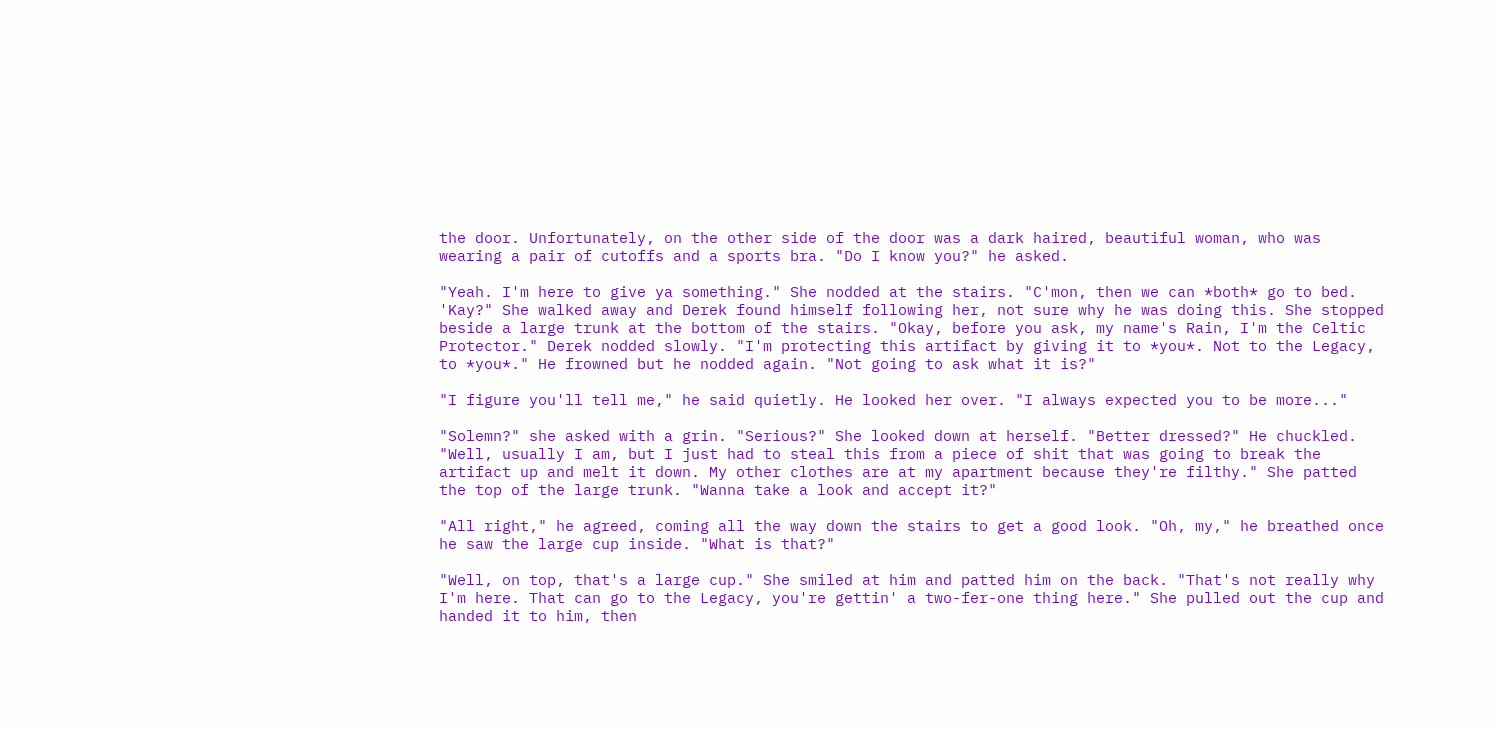the door. Unfortunately, on the other side of the door was a dark haired, beautiful woman, who was wearing a pair of cutoffs and a sports bra. "Do I know you?" he asked.

"Yeah. I'm here to give ya something." She nodded at the stairs. "C'mon, then we can *both* go to bed. 'Kay?" She walked away and Derek found himself following her, not sure why he was doing this. She stopped beside a large trunk at the bottom of the stairs. "Okay, before you ask, my name's Rain, I'm the Celtic Protector." Derek nodded slowly. "I'm protecting this artifact by giving it to *you*. Not to the Legacy, to *you*." He frowned but he nodded again. "Not going to ask what it is?"

"I figure you'll tell me," he said quietly. He looked her over. "I always expected you to be more..."

"Solemn?" she asked with a grin. "Serious?" She looked down at herself. "Better dressed?" He chuckled. "Well, usually I am, but I just had to steal this from a piece of shit that was going to break the artifact up and melt it down. My other clothes are at my apartment because they're filthy." She patted the top of the large trunk. "Wanna take a look and accept it?"

"All right," he agreed, coming all the way down the stairs to get a good look. "Oh, my," he breathed once he saw the large cup inside. "What is that?"

"Well, on top, that's a large cup." She smiled at him and patted him on the back. "That's not really why I'm here. That can go to the Legacy, you're gettin' a two-fer-one thing here." She pulled out the cup and handed it to him, then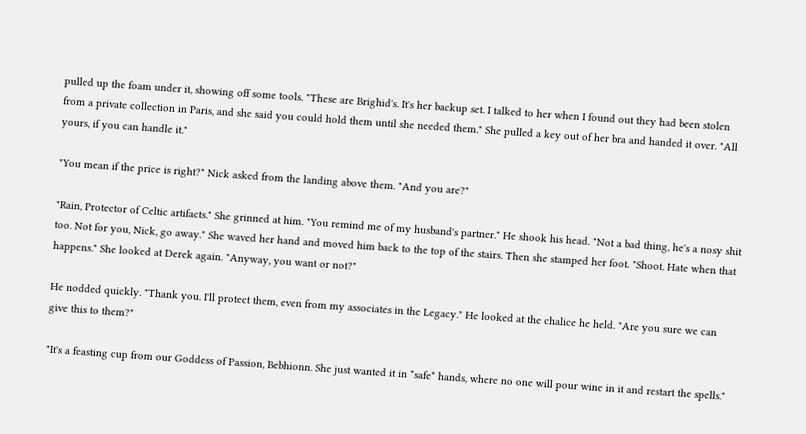pulled up the foam under it, showing off some tools. "These are Brighid's. It's her backup set. I talked to her when I found out they had been stolen from a private collection in Paris, and she said you could hold them until she needed them." She pulled a key out of her bra and handed it over. "All yours, if you can handle it."

"You mean if the price is right?" Nick asked from the landing above them. "And you are?"

"Rain, Protector of Celtic artifacts." She grinned at him. "You remind me of my husband's partner." He shook his head. "Not a bad thing, he's a nosy shit too. Not for you, Nick, go away." She waved her hand and moved him back to the top of the stairs. Then she stamped her foot. "Shoot. Hate when that happens." She looked at Derek again. "Anyway, you want or not?"

He nodded quickly. "Thank you. I'll protect them, even from my associates in the Legacy." He looked at the chalice he held. "Are you sure we can give this to them?"

"It's a feasting cup from our Goddess of Passion, Bebhionn. She just wanted it in *safe* hands, where no one will pour wine in it and restart the spells."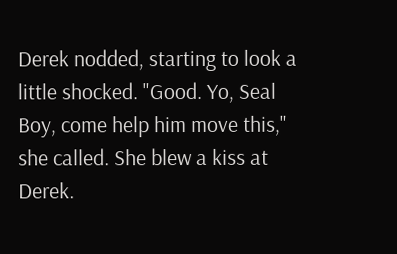Derek nodded, starting to look a little shocked. "Good. Yo, Seal Boy, come help him move this," she called. She blew a kiss at Derek.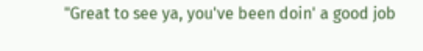"Great to see ya, you've been doin' a good job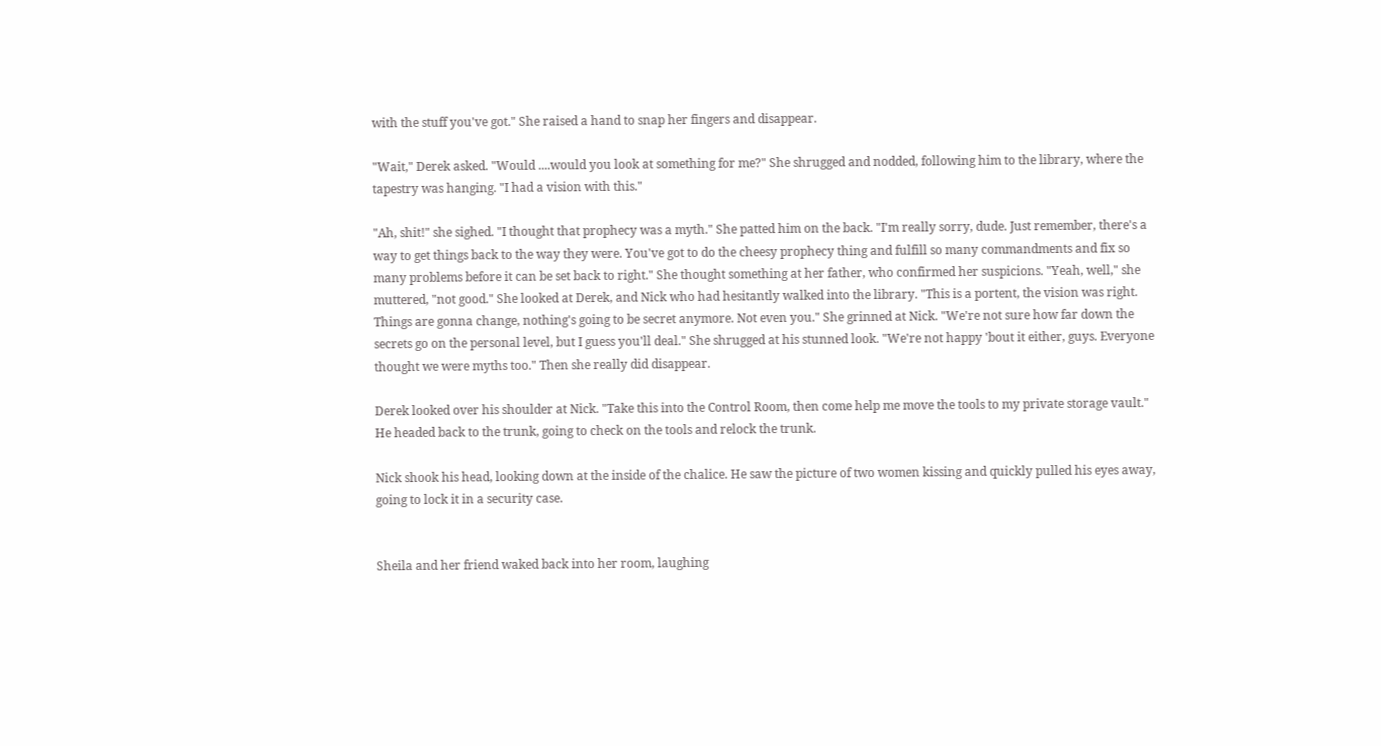with the stuff you've got." She raised a hand to snap her fingers and disappear.

"Wait," Derek asked. "Would ....would you look at something for me?" She shrugged and nodded, following him to the library, where the tapestry was hanging. "I had a vision with this."

"Ah, shit!" she sighed. "I thought that prophecy was a myth." She patted him on the back. "I'm really sorry, dude. Just remember, there's a way to get things back to the way they were. You've got to do the cheesy prophecy thing and fulfill so many commandments and fix so many problems before it can be set back to right." She thought something at her father, who confirmed her suspicions. "Yeah, well," she muttered, "not good." She looked at Derek, and Nick who had hesitantly walked into the library. "This is a portent, the vision was right. Things are gonna change, nothing's going to be secret anymore. Not even you." She grinned at Nick. "We're not sure how far down the secrets go on the personal level, but I guess you'll deal." She shrugged at his stunned look. "We're not happy 'bout it either, guys. Everyone thought we were myths too." Then she really did disappear.

Derek looked over his shoulder at Nick. "Take this into the Control Room, then come help me move the tools to my private storage vault." He headed back to the trunk, going to check on the tools and relock the trunk.

Nick shook his head, looking down at the inside of the chalice. He saw the picture of two women kissing and quickly pulled his eyes away, going to lock it in a security case.


Sheila and her friend waked back into her room, laughing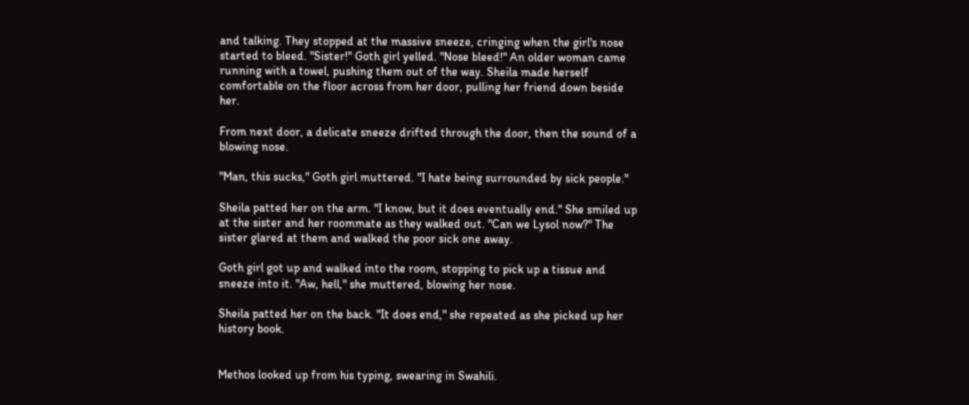and talking. They stopped at the massive sneeze, cringing when the girl's nose started to bleed. "Sister!" Goth girl yelled. "Nose bleed!" An older woman came running with a towel, pushing them out of the way. Sheila made herself comfortable on the floor across from her door, pulling her friend down beside her.

From next door, a delicate sneeze drifted through the door, then the sound of a blowing nose.

"Man, this sucks," Goth girl muttered. "I hate being surrounded by sick people."

Sheila patted her on the arm. "I know, but it does eventually end." She smiled up at the sister and her roommate as they walked out. "Can we Lysol now?" The sister glared at them and walked the poor sick one away.

Goth girl got up and walked into the room, stopping to pick up a tissue and sneeze into it. "Aw, hell," she muttered, blowing her nose.

Sheila patted her on the back. "It does end," she repeated as she picked up her history book.


Methos looked up from his typing, swearing in Swahili.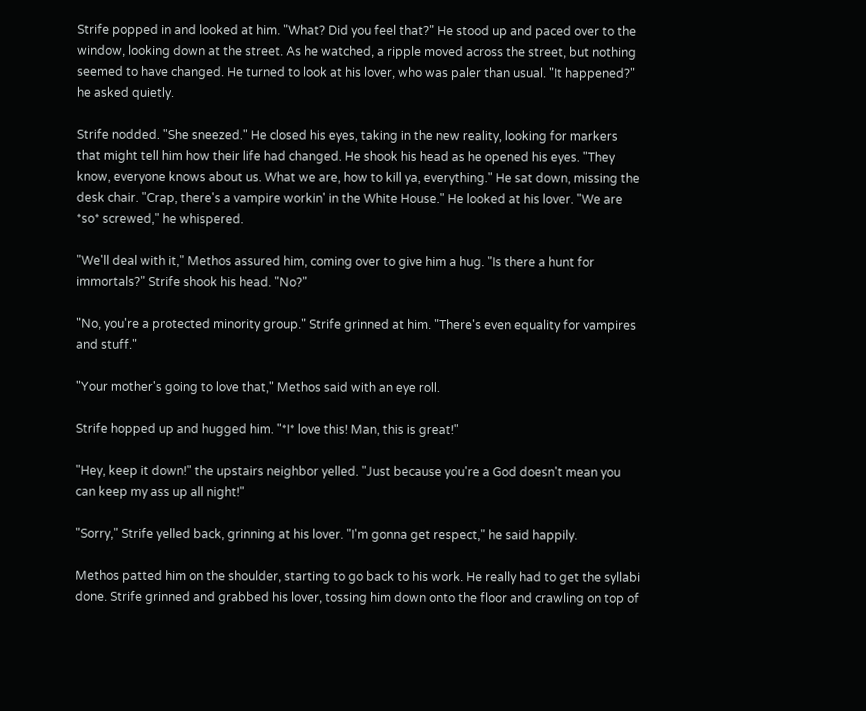Strife popped in and looked at him. "What? Did you feel that?" He stood up and paced over to the window, looking down at the street. As he watched, a ripple moved across the street, but nothing seemed to have changed. He turned to look at his lover, who was paler than usual. "It happened?" he asked quietly.

Strife nodded. "She sneezed." He closed his eyes, taking in the new reality, looking for markers that might tell him how their life had changed. He shook his head as he opened his eyes. "They know, everyone knows about us. What we are, how to kill ya, everything." He sat down, missing the desk chair. "Crap, there's a vampire workin' in the White House." He looked at his lover. "We are *so* screwed," he whispered.

"We'll deal with it," Methos assured him, coming over to give him a hug. "Is there a hunt for immortals?" Strife shook his head. "No?"

"No, you're a protected minority group." Strife grinned at him. "There's even equality for vampires and stuff."

"Your mother's going to love that," Methos said with an eye roll.

Strife hopped up and hugged him. "*I* love this! Man, this is great!"

"Hey, keep it down!" the upstairs neighbor yelled. "Just because you're a God doesn't mean you can keep my ass up all night!"

"Sorry," Strife yelled back, grinning at his lover. "I'm gonna get respect," he said happily.

Methos patted him on the shoulder, starting to go back to his work. He really had to get the syllabi done. Strife grinned and grabbed his lover, tossing him down onto the floor and crawling on top of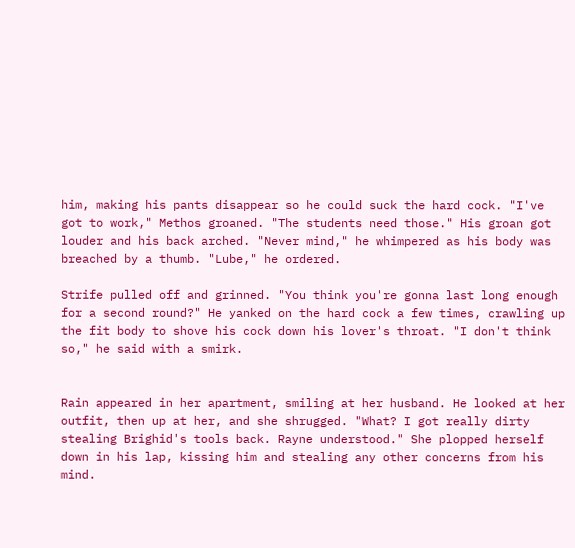him, making his pants disappear so he could suck the hard cock. "I've got to work," Methos groaned. "The students need those." His groan got louder and his back arched. "Never mind," he whimpered as his body was breached by a thumb. "Lube," he ordered.

Strife pulled off and grinned. "You think you're gonna last long enough for a second round?" He yanked on the hard cock a few times, crawling up the fit body to shove his cock down his lover's throat. "I don't think so," he said with a smirk.


Rain appeared in her apartment, smiling at her husband. He looked at her outfit, then up at her, and she shrugged. "What? I got really dirty stealing Brighid's tools back. Rayne understood." She plopped herself down in his lap, kissing him and stealing any other concerns from his mind.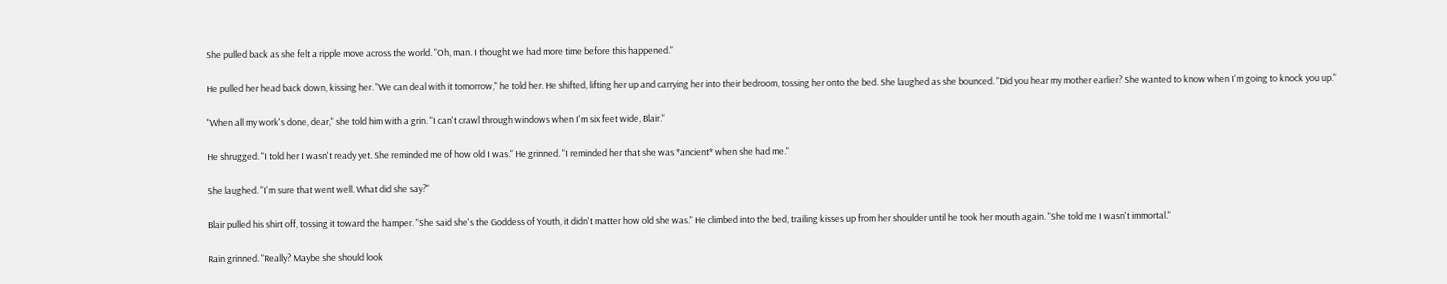She pulled back as she felt a ripple move across the world. "Oh, man. I thought we had more time before this happened."

He pulled her head back down, kissing her. "We can deal with it tomorrow," he told her. He shifted, lifting her up and carrying her into their bedroom, tossing her onto the bed. She laughed as she bounced. "Did you hear my mother earlier? She wanted to know when I'm going to knock you up."

"When all my work's done, dear," she told him with a grin. "I can't crawl through windows when I'm six feet wide, Blair."

He shrugged. "I told her I wasn't ready yet. She reminded me of how old I was." He grinned. "I reminded her that she was *ancient* when she had me."

She laughed. "I'm sure that went well. What did she say?"

Blair pulled his shirt off, tossing it toward the hamper. "She said she's the Goddess of Youth, it didn't matter how old she was." He climbed into the bed, trailing kisses up from her shoulder until he took her mouth again. "She told me I wasn't immortal."

Rain grinned. "Really? Maybe she should look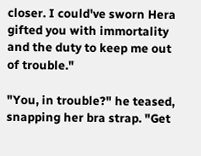closer. I could've sworn Hera gifted you with immortality and the duty to keep me out of trouble."

"You, in trouble?" he teased, snapping her bra strap. "Get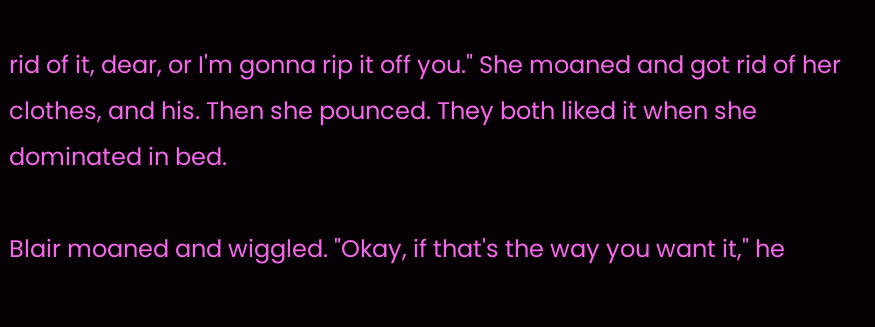rid of it, dear, or I'm gonna rip it off you." She moaned and got rid of her clothes, and his. Then she pounced. They both liked it when she dominated in bed.

Blair moaned and wiggled. "Okay, if that's the way you want it," he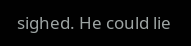sighed. He could lie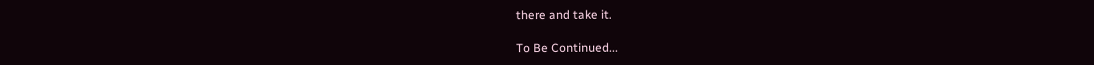there and take it.

To Be Continued...